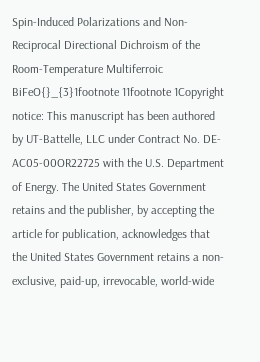Spin-Induced Polarizations and Non-Reciprocal Directional Dichroism of the Room-Temperature Multiferroic BiFeO{}_{3}1footnote 11footnote 1Copyright notice: This manuscript has been authored by UT-Battelle, LLC under Contract No. DE-AC05-00OR22725 with the U.S. Department of Energy. The United States Government retains and the publisher, by accepting the article for publication, acknowledges that the United States Government retains a non-exclusive, paid-up, irrevocable, world-wide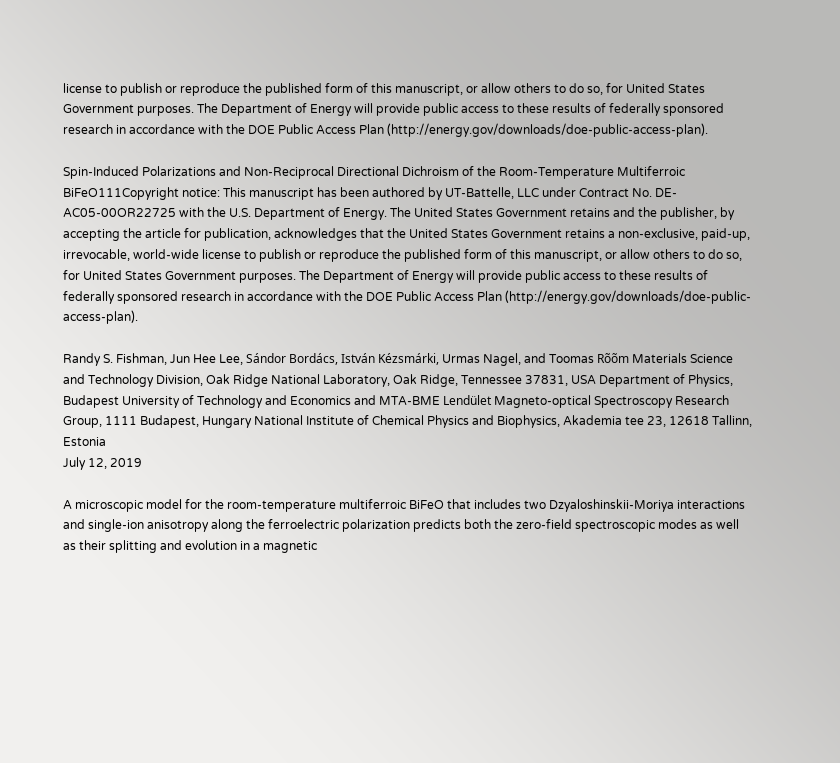license to publish or reproduce the published form of this manuscript, or allow others to do so, for United States Government purposes. The Department of Energy will provide public access to these results of federally sponsored research in accordance with the DOE Public Access Plan (http://energy.gov/downloads/doe-public-access-plan).

Spin-Induced Polarizations and Non-Reciprocal Directional Dichroism of the Room-Temperature Multiferroic BiFeO111Copyright notice: This manuscript has been authored by UT-Battelle, LLC under Contract No. DE-AC05-00OR22725 with the U.S. Department of Energy. The United States Government retains and the publisher, by accepting the article for publication, acknowledges that the United States Government retains a non-exclusive, paid-up, irrevocable, world-wide license to publish or reproduce the published form of this manuscript, or allow others to do so, for United States Government purposes. The Department of Energy will provide public access to these results of federally sponsored research in accordance with the DOE Public Access Plan (http://energy.gov/downloads/doe-public-access-plan).

Randy S. Fishman, Jun Hee Lee, Sándor Bordács, István Kézsmárki, Urmas Nagel, and Toomas Rõõm Materials Science and Technology Division, Oak Ridge National Laboratory, Oak Ridge, Tennessee 37831, USA Department of Physics, Budapest University of Technology and Economics and MTA-BME Lendület Magneto-optical Spectroscopy Research Group, 1111 Budapest, Hungary National Institute of Chemical Physics and Biophysics, Akademia tee 23, 12618 Tallinn, Estonia
July 12, 2019

A microscopic model for the room-temperature multiferroic BiFeO that includes two Dzyaloshinskii-Moriya interactions and single-ion anisotropy along the ferroelectric polarization predicts both the zero-field spectroscopic modes as well as their splitting and evolution in a magnetic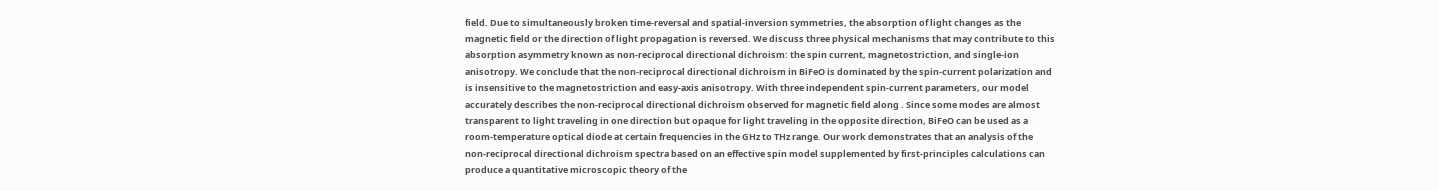field. Due to simultaneously broken time-reversal and spatial-inversion symmetries, the absorption of light changes as the magnetic field or the direction of light propagation is reversed. We discuss three physical mechanisms that may contribute to this absorption asymmetry known as non-reciprocal directional dichroism: the spin current, magnetostriction, and single-ion anisotropy. We conclude that the non-reciprocal directional dichroism in BiFeO is dominated by the spin-current polarization and is insensitive to the magnetostriction and easy-axis anisotropy. With three independent spin-current parameters, our model accurately describes the non-reciprocal directional dichroism observed for magnetic field along . Since some modes are almost transparent to light traveling in one direction but opaque for light traveling in the opposite direction, BiFeO can be used as a room-temperature optical diode at certain frequencies in the GHz to THz range. Our work demonstrates that an analysis of the non-reciprocal directional dichroism spectra based on an effective spin model supplemented by first-principles calculations can produce a quantitative microscopic theory of the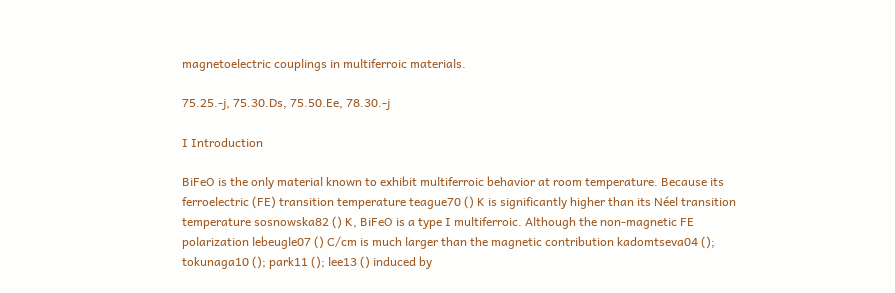magnetoelectric couplings in multiferroic materials.

75.25.-j, 75.30.Ds, 75.50.Ee, 78.30.-j

I Introduction

BiFeO is the only material known to exhibit multiferroic behavior at room temperature. Because its ferroelectric (FE) transition temperature teague70 () K is significantly higher than its Néel transition temperature sosnowska82 () K, BiFeO is a type I multiferroic. Although the non-magnetic FE polarization lebeugle07 () C/cm is much larger than the magnetic contribution kadomtseva04 (); tokunaga10 (); park11 (); lee13 () induced by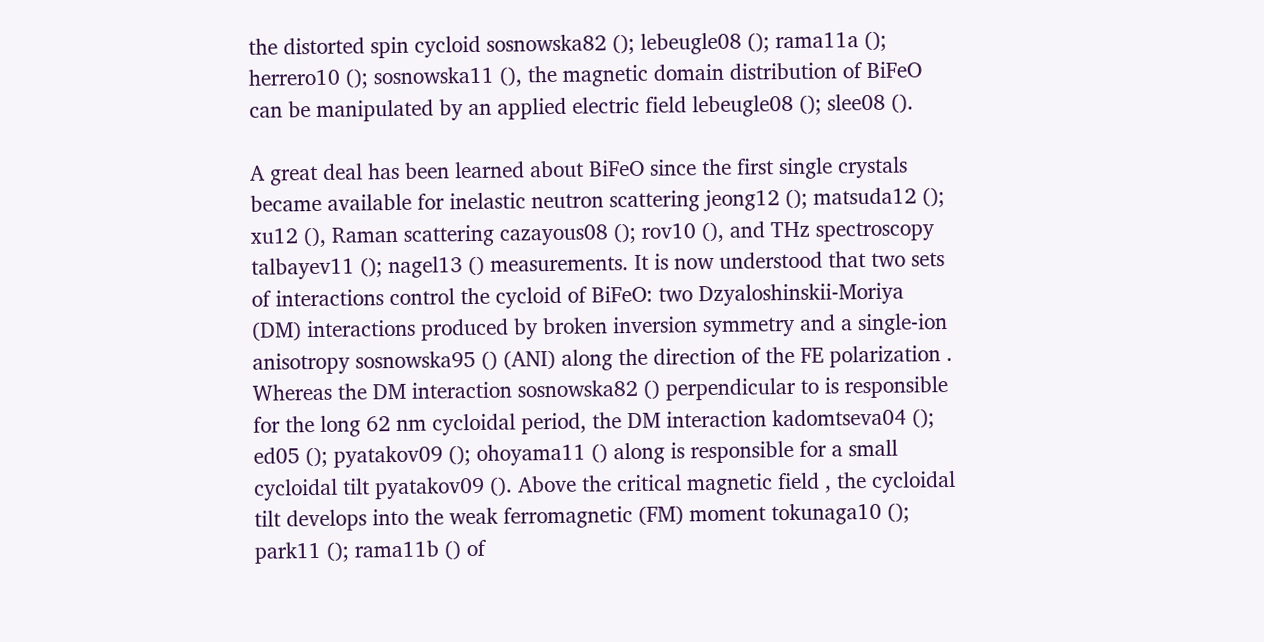the distorted spin cycloid sosnowska82 (); lebeugle08 (); rama11a (); herrero10 (); sosnowska11 (), the magnetic domain distribution of BiFeO can be manipulated by an applied electric field lebeugle08 (); slee08 ().

A great deal has been learned about BiFeO since the first single crystals became available for inelastic neutron scattering jeong12 (); matsuda12 (); xu12 (), Raman scattering cazayous08 (); rov10 (), and THz spectroscopy talbayev11 (); nagel13 () measurements. It is now understood that two sets of interactions control the cycloid of BiFeO: two Dzyaloshinskii-Moriya (DM) interactions produced by broken inversion symmetry and a single-ion anisotropy sosnowska95 () (ANI) along the direction of the FE polarization . Whereas the DM interaction sosnowska82 () perpendicular to is responsible for the long 62 nm cycloidal period, the DM interaction kadomtseva04 (); ed05 (); pyatakov09 (); ohoyama11 () along is responsible for a small cycloidal tilt pyatakov09 (). Above the critical magnetic field , the cycloidal tilt develops into the weak ferromagnetic (FM) moment tokunaga10 (); park11 (); rama11b () of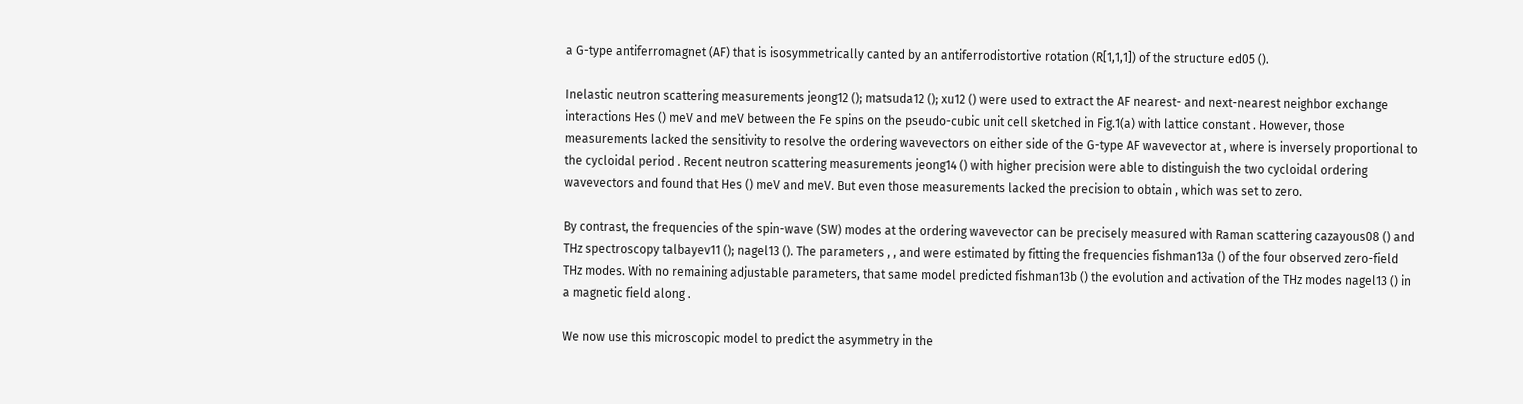a G-type antiferromagnet (AF) that is isosymmetrically canted by an antiferrodistortive rotation (R[1,1,1]) of the structure ed05 ().

Inelastic neutron scattering measurements jeong12 (); matsuda12 (); xu12 () were used to extract the AF nearest- and next-nearest neighbor exchange interactions Hes () meV and meV between the Fe spins on the pseudo-cubic unit cell sketched in Fig.1(a) with lattice constant . However, those measurements lacked the sensitivity to resolve the ordering wavevectors on either side of the G-type AF wavevector at , where is inversely proportional to the cycloidal period . Recent neutron scattering measurements jeong14 () with higher precision were able to distinguish the two cycloidal ordering wavevectors and found that Hes () meV and meV. But even those measurements lacked the precision to obtain , which was set to zero.

By contrast, the frequencies of the spin-wave (SW) modes at the ordering wavevector can be precisely measured with Raman scattering cazayous08 () and THz spectroscopy talbayev11 (); nagel13 (). The parameters , , and were estimated by fitting the frequencies fishman13a () of the four observed zero-field THz modes. With no remaining adjustable parameters, that same model predicted fishman13b () the evolution and activation of the THz modes nagel13 () in a magnetic field along .

We now use this microscopic model to predict the asymmetry in the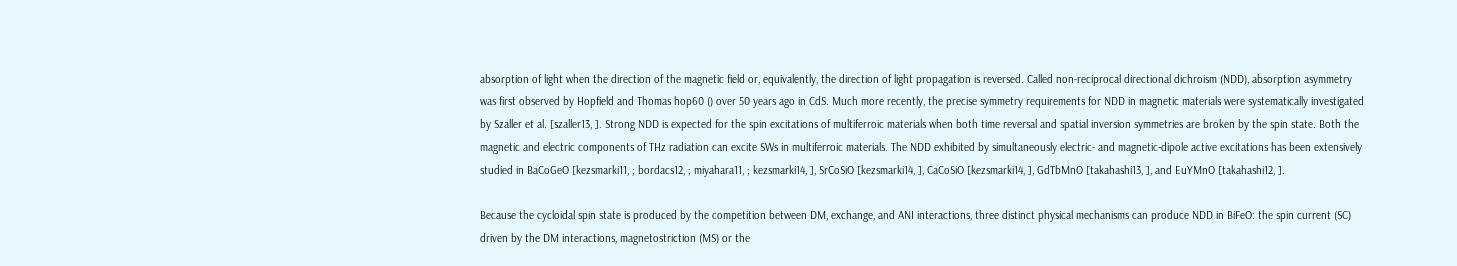absorption of light when the direction of the magnetic field or, equivalently, the direction of light propagation is reversed. Called non-reciprocal directional dichroism (NDD), absorption asymmetry was first observed by Hopfield and Thomas hop60 () over 50 years ago in CdS. Much more recently, the precise symmetry requirements for NDD in magnetic materials were systematically investigated by Szaller et al. [szaller13, ]. Strong NDD is expected for the spin excitations of multiferroic materials when both time reversal and spatial inversion symmetries are broken by the spin state. Both the magnetic and electric components of THz radiation can excite SWs in multiferroic materials. The NDD exhibited by simultaneously electric- and magnetic-dipole active excitations has been extensively studied in BaCoGeO [kezsmarki11, ; bordacs12, ; miyahara11, ; kezsmarki14, ], SrCoSiO [kezsmarki14, ], CaCoSiO [kezsmarki14, ], GdTbMnO [takahashi13, ], and EuYMnO [takahashi12, ].

Because the cycloidal spin state is produced by the competition between DM, exchange, and ANI interactions, three distinct physical mechanisms can produce NDD in BiFeO: the spin current (SC) driven by the DM interactions, magnetostriction (MS) or the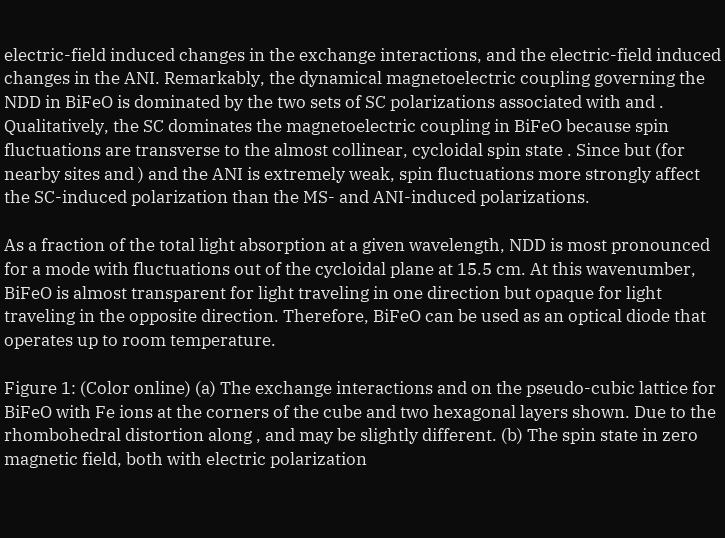electric-field induced changes in the exchange interactions, and the electric-field induced changes in the ANI. Remarkably, the dynamical magnetoelectric coupling governing the NDD in BiFeO is dominated by the two sets of SC polarizations associated with and . Qualitatively, the SC dominates the magnetoelectric coupling in BiFeO because spin fluctuations are transverse to the almost collinear, cycloidal spin state . Since but (for nearby sites and ) and the ANI is extremely weak, spin fluctuations more strongly affect the SC-induced polarization than the MS- and ANI-induced polarizations.

As a fraction of the total light absorption at a given wavelength, NDD is most pronounced for a mode with fluctuations out of the cycloidal plane at 15.5 cm. At this wavenumber, BiFeO is almost transparent for light traveling in one direction but opaque for light traveling in the opposite direction. Therefore, BiFeO can be used as an optical diode that operates up to room temperature.

Figure 1: (Color online) (a) The exchange interactions and on the pseudo-cubic lattice for BiFeO with Fe ions at the corners of the cube and two hexagonal layers shown. Due to the rhombohedral distortion along , and may be slightly different. (b) The spin state in zero magnetic field, both with electric polarization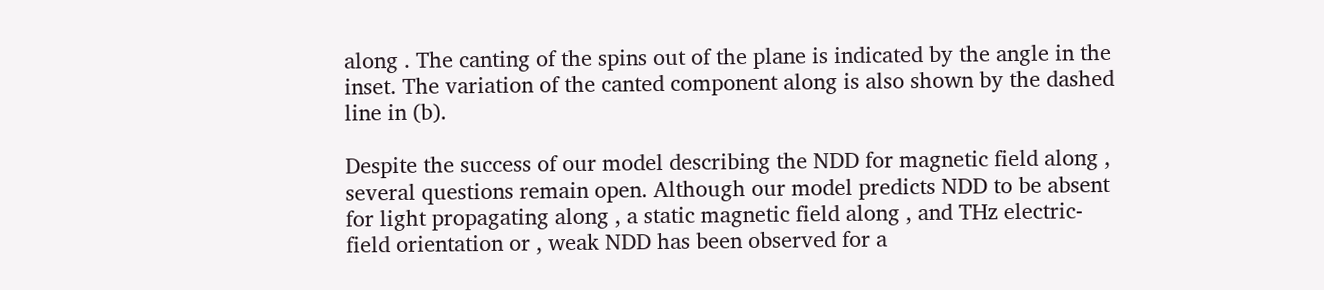along . The canting of the spins out of the plane is indicated by the angle in the inset. The variation of the canted component along is also shown by the dashed line in (b).

Despite the success of our model describing the NDD for magnetic field along , several questions remain open. Although our model predicts NDD to be absent for light propagating along , a static magnetic field along , and THz electric-field orientation or , weak NDD has been observed for a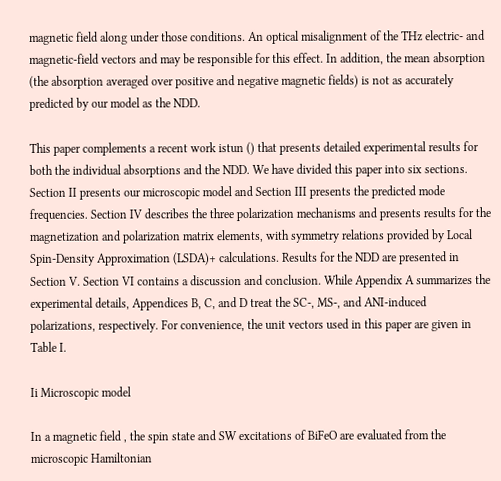magnetic field along under those conditions. An optical misalignment of the THz electric- and magnetic-field vectors and may be responsible for this effect. In addition, the mean absorption (the absorption averaged over positive and negative magnetic fields) is not as accurately predicted by our model as the NDD.

This paper complements a recent work istun () that presents detailed experimental results for both the individual absorptions and the NDD. We have divided this paper into six sections. Section II presents our microscopic model and Section III presents the predicted mode frequencies. Section IV describes the three polarization mechanisms and presents results for the magnetization and polarization matrix elements, with symmetry relations provided by Local Spin-Density Approximation (LSDA)+ calculations. Results for the NDD are presented in Section V. Section VI contains a discussion and conclusion. While Appendix A summarizes the experimental details, Appendices B, C, and D treat the SC-, MS-, and ANI-induced polarizations, respectively. For convenience, the unit vectors used in this paper are given in Table I.

Ii Microscopic model

In a magnetic field , the spin state and SW excitations of BiFeO are evaluated from the microscopic Hamiltonian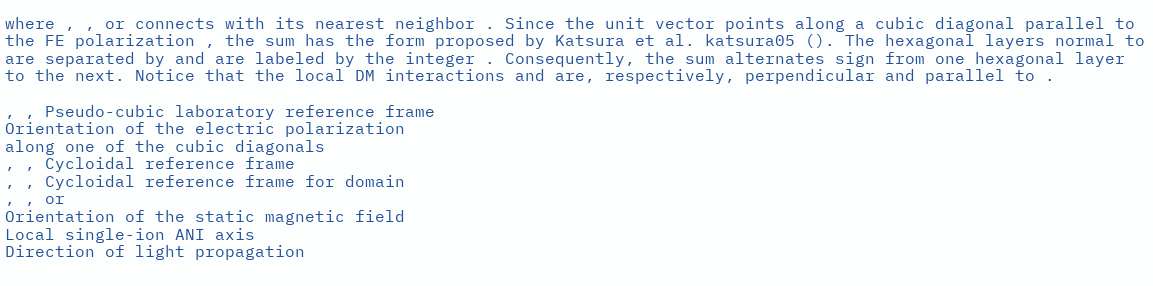where , , or connects with its nearest neighbor . Since the unit vector points along a cubic diagonal parallel to the FE polarization , the sum has the form proposed by Katsura et al. katsura05 (). The hexagonal layers normal to are separated by and are labeled by the integer . Consequently, the sum alternates sign from one hexagonal layer to the next. Notice that the local DM interactions and are, respectively, perpendicular and parallel to .

, , Pseudo-cubic laboratory reference frame
Orientation of the electric polarization
along one of the cubic diagonals
, , Cycloidal reference frame
, , Cycloidal reference frame for domain
, , or
Orientation of the static magnetic field
Local single-ion ANI axis
Direction of light propagation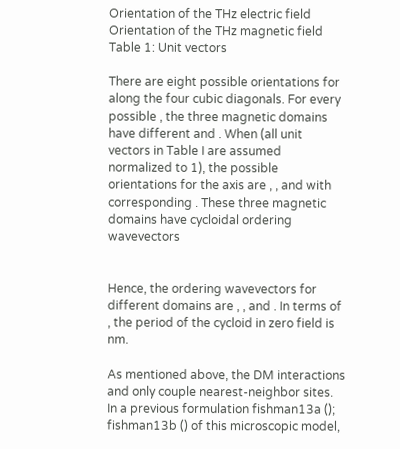Orientation of the THz electric field
Orientation of the THz magnetic field
Table 1: Unit vectors

There are eight possible orientations for along the four cubic diagonals. For every possible , the three magnetic domains have different and . When (all unit vectors in Table I are assumed normalized to 1), the possible orientations for the axis are , , and with corresponding . These three magnetic domains have cycloidal ordering wavevectors


Hence, the ordering wavevectors for different domains are , , and . In terms of , the period of the cycloid in zero field is nm.

As mentioned above, the DM interactions and only couple nearest-neighbor sites. In a previous formulation fishman13a (); fishman13b () of this microscopic model,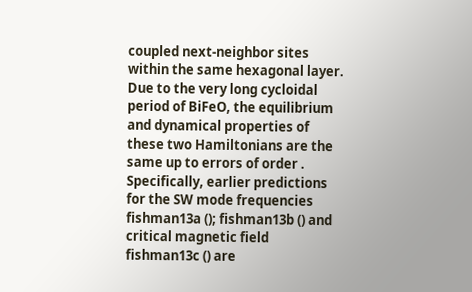coupled next-neighbor sites within the same hexagonal layer. Due to the very long cycloidal period of BiFeO, the equilibrium and dynamical properties of these two Hamiltonians are the same up to errors of order . Specifically, earlier predictions for the SW mode frequencies fishman13a (); fishman13b () and critical magnetic field fishman13c () are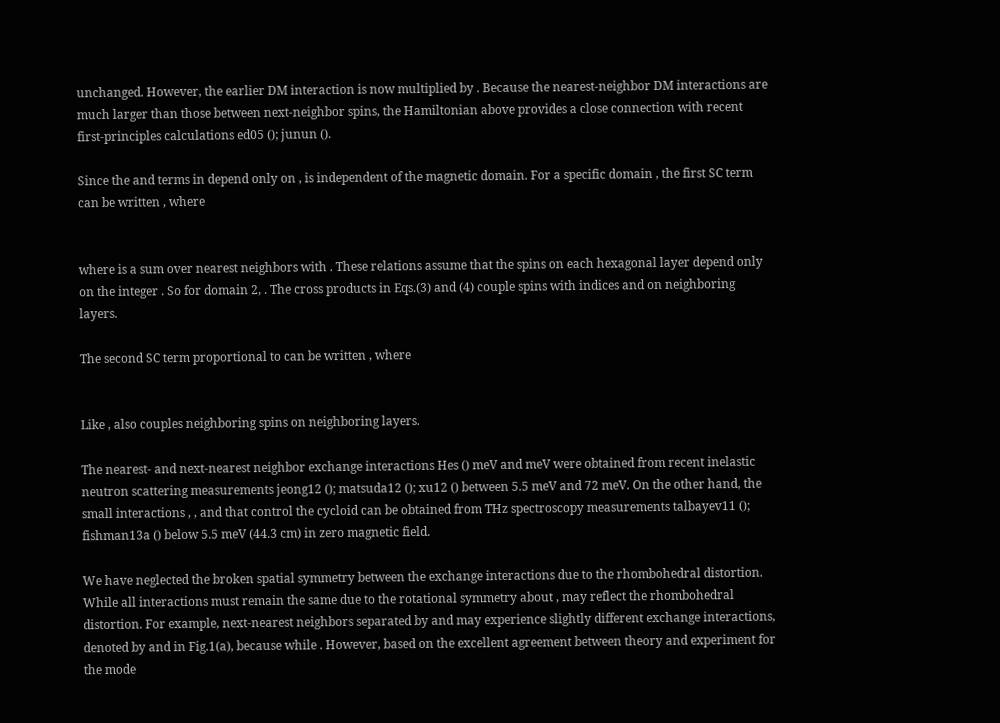unchanged. However, the earlier DM interaction is now multiplied by . Because the nearest-neighbor DM interactions are much larger than those between next-neighbor spins, the Hamiltonian above provides a close connection with recent first-principles calculations ed05 (); junun ().

Since the and terms in depend only on , is independent of the magnetic domain. For a specific domain , the first SC term can be written , where


where is a sum over nearest neighbors with . These relations assume that the spins on each hexagonal layer depend only on the integer . So for domain 2, . The cross products in Eqs.(3) and (4) couple spins with indices and on neighboring layers.

The second SC term proportional to can be written , where


Like , also couples neighboring spins on neighboring layers.

The nearest- and next-nearest neighbor exchange interactions Hes () meV and meV were obtained from recent inelastic neutron scattering measurements jeong12 (); matsuda12 (); xu12 () between 5.5 meV and 72 meV. On the other hand, the small interactions , , and that control the cycloid can be obtained from THz spectroscopy measurements talbayev11 (); fishman13a () below 5.5 meV (44.3 cm) in zero magnetic field.

We have neglected the broken spatial symmetry between the exchange interactions due to the rhombohedral distortion. While all interactions must remain the same due to the rotational symmetry about , may reflect the rhombohedral distortion. For example, next-nearest neighbors separated by and may experience slightly different exchange interactions, denoted by and in Fig.1(a), because while . However, based on the excellent agreement between theory and experiment for the mode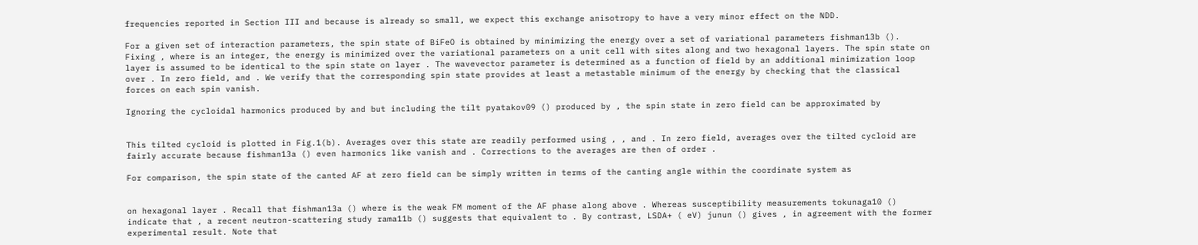frequencies reported in Section III and because is already so small, we expect this exchange anisotropy to have a very minor effect on the NDD.

For a given set of interaction parameters, the spin state of BiFeO is obtained by minimizing the energy over a set of variational parameters fishman13b (). Fixing , where is an integer, the energy is minimized over the variational parameters on a unit cell with sites along and two hexagonal layers. The spin state on layer is assumed to be identical to the spin state on layer . The wavevector parameter is determined as a function of field by an additional minimization loop over . In zero field, and . We verify that the corresponding spin state provides at least a metastable minimum of the energy by checking that the classical forces on each spin vanish.

Ignoring the cycloidal harmonics produced by and but including the tilt pyatakov09 () produced by , the spin state in zero field can be approximated by


This tilted cycloid is plotted in Fig.1(b). Averages over this state are readily performed using , , and . In zero field, averages over the tilted cycloid are fairly accurate because fishman13a () even harmonics like vanish and . Corrections to the averages are then of order .

For comparison, the spin state of the canted AF at zero field can be simply written in terms of the canting angle within the coordinate system as


on hexagonal layer . Recall that fishman13a () where is the weak FM moment of the AF phase along above . Whereas susceptibility measurements tokunaga10 () indicate that , a recent neutron-scattering study rama11b () suggests that equivalent to . By contrast, LSDA+ ( eV) junun () gives , in agreement with the former experimental result. Note that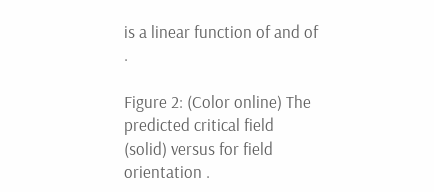is a linear function of and of .

Figure 2: (Color online) The predicted critical field (solid) versus for field orientation .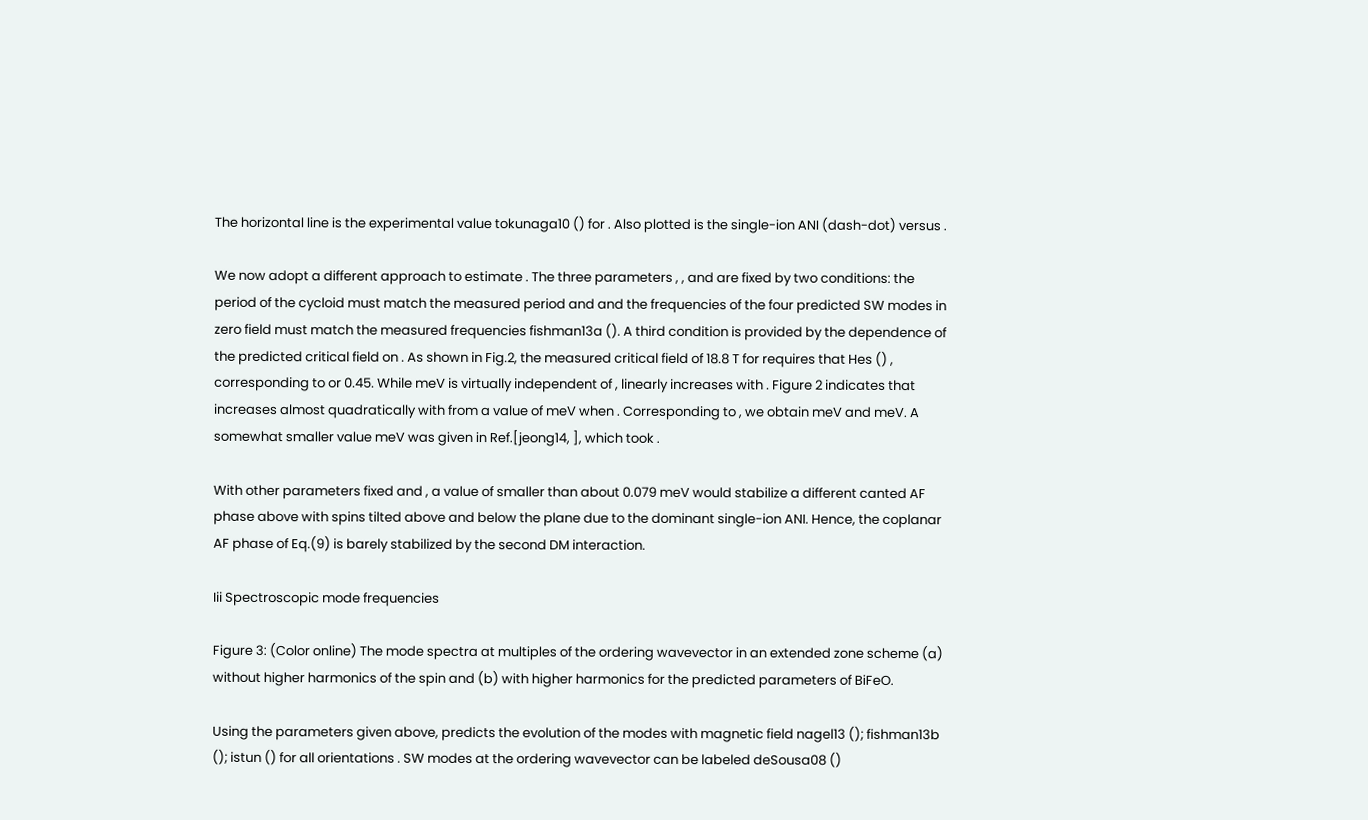The horizontal line is the experimental value tokunaga10 () for . Also plotted is the single-ion ANI (dash-dot) versus .

We now adopt a different approach to estimate . The three parameters , , and are fixed by two conditions: the period of the cycloid must match the measured period and and the frequencies of the four predicted SW modes in zero field must match the measured frequencies fishman13a (). A third condition is provided by the dependence of the predicted critical field on . As shown in Fig.2, the measured critical field of 18.8 T for requires that Hes () , corresponding to or 0.45. While meV is virtually independent of , linearly increases with . Figure 2 indicates that increases almost quadratically with from a value of meV when . Corresponding to , we obtain meV and meV. A somewhat smaller value meV was given in Ref.[jeong14, ], which took .

With other parameters fixed and , a value of smaller than about 0.079 meV would stabilize a different canted AF phase above with spins tilted above and below the plane due to the dominant single-ion ANI. Hence, the coplanar AF phase of Eq.(9) is barely stabilized by the second DM interaction.

Iii Spectroscopic mode frequencies

Figure 3: (Color online) The mode spectra at multiples of the ordering wavevector in an extended zone scheme (a) without higher harmonics of the spin and (b) with higher harmonics for the predicted parameters of BiFeO.

Using the parameters given above, predicts the evolution of the modes with magnetic field nagel13 (); fishman13b (); istun () for all orientations . SW modes at the ordering wavevector can be labeled deSousa08 ()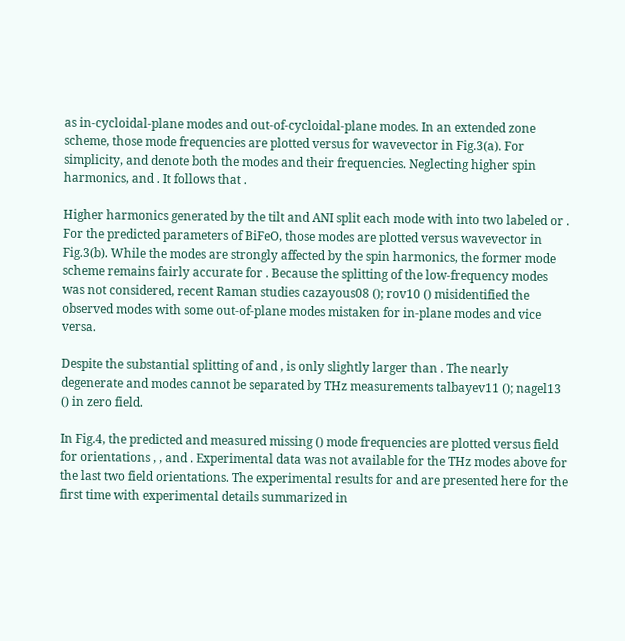as in-cycloidal-plane modes and out-of-cycloidal-plane modes. In an extended zone scheme, those mode frequencies are plotted versus for wavevector in Fig.3(a). For simplicity, and denote both the modes and their frequencies. Neglecting higher spin harmonics, and . It follows that .

Higher harmonics generated by the tilt and ANI split each mode with into two labeled or . For the predicted parameters of BiFeO, those modes are plotted versus wavevector in Fig.3(b). While the modes are strongly affected by the spin harmonics, the former mode scheme remains fairly accurate for . Because the splitting of the low-frequency modes was not considered, recent Raman studies cazayous08 (); rov10 () misidentified the observed modes with some out-of-plane modes mistaken for in-plane modes and vice versa.

Despite the substantial splitting of and , is only slightly larger than . The nearly degenerate and modes cannot be separated by THz measurements talbayev11 (); nagel13 () in zero field.

In Fig.4, the predicted and measured missing () mode frequencies are plotted versus field for orientations , , and . Experimental data was not available for the THz modes above for the last two field orientations. The experimental results for and are presented here for the first time with experimental details summarized in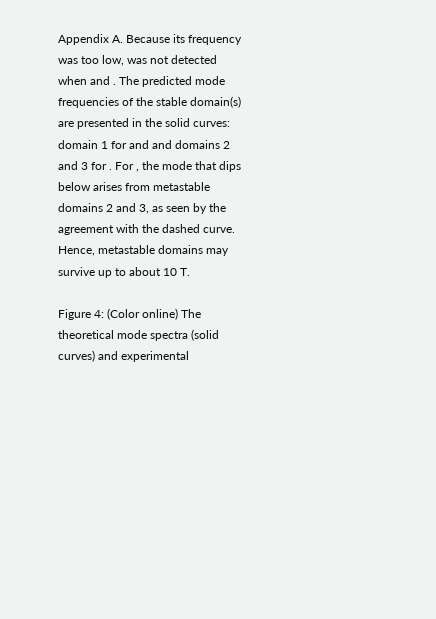Appendix A. Because its frequency was too low, was not detected when and . The predicted mode frequencies of the stable domain(s) are presented in the solid curves: domain 1 for and and domains 2 and 3 for . For , the mode that dips below arises from metastable domains 2 and 3, as seen by the agreement with the dashed curve. Hence, metastable domains may survive up to about 10 T.

Figure 4: (Color online) The theoretical mode spectra (solid curves) and experimental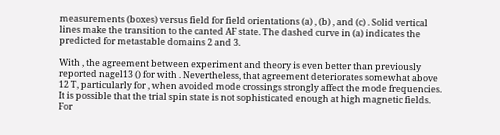measurements (boxes) versus field for field orientations (a) , (b) , and (c) . Solid vertical lines make the transition to the canted AF state. The dashed curve in (a) indicates the predicted for metastable domains 2 and 3.

With , the agreement between experiment and theory is even better than previously reported nagel13 () for with . Nevertheless, that agreement deteriorates somewhat above 12 T, particularly for , when avoided mode crossings strongly affect the mode frequencies. It is possible that the trial spin state is not sophisticated enough at high magnetic fields. For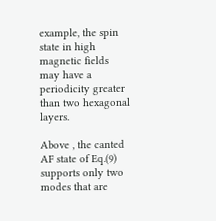example, the spin state in high magnetic fields may have a periodicity greater than two hexagonal layers.

Above , the canted AF state of Eq.(9) supports only two modes that are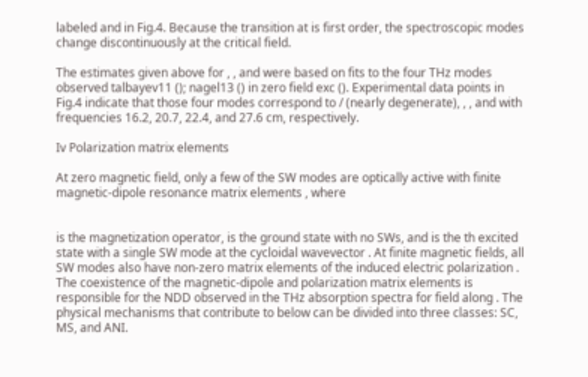labeled and in Fig.4. Because the transition at is first order, the spectroscopic modes change discontinuously at the critical field.

The estimates given above for , , and were based on fits to the four THz modes observed talbayev11 (); nagel13 () in zero field exc (). Experimental data points in Fig.4 indicate that those four modes correspond to / (nearly degenerate), , , and with frequencies 16.2, 20.7, 22.4, and 27.6 cm, respectively.

Iv Polarization matrix elements

At zero magnetic field, only a few of the SW modes are optically active with finite magnetic-dipole resonance matrix elements , where


is the magnetization operator, is the ground state with no SWs, and is the th excited state with a single SW mode at the cycloidal wavevector . At finite magnetic fields, all SW modes also have non-zero matrix elements of the induced electric polarization . The coexistence of the magnetic-dipole and polarization matrix elements is responsible for the NDD observed in the THz absorption spectra for field along . The physical mechanisms that contribute to below can be divided into three classes: SC, MS, and ANI.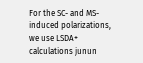For the SC- and MS-induced polarizations, we use LSDA+ calculations junun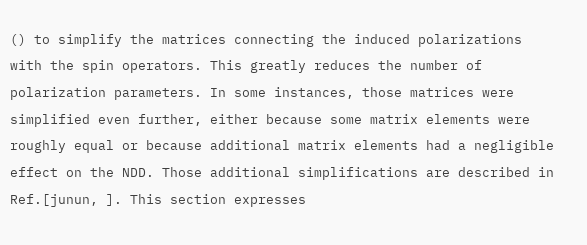() to simplify the matrices connecting the induced polarizations with the spin operators. This greatly reduces the number of polarization parameters. In some instances, those matrices were simplified even further, either because some matrix elements were roughly equal or because additional matrix elements had a negligible effect on the NDD. Those additional simplifications are described in Ref.[junun, ]. This section expresses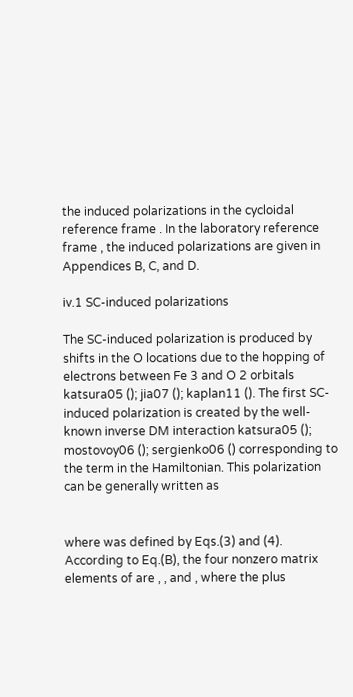the induced polarizations in the cycloidal reference frame . In the laboratory reference frame , the induced polarizations are given in Appendices B, C, and D.

iv.1 SC-induced polarizations

The SC-induced polarization is produced by shifts in the O locations due to the hopping of electrons between Fe 3 and O 2 orbitals katsura05 (); jia07 (); kaplan11 (). The first SC-induced polarization is created by the well-known inverse DM interaction katsura05 (); mostovoy06 (); sergienko06 () corresponding to the term in the Hamiltonian. This polarization can be generally written as


where was defined by Eqs.(3) and (4). According to Eq.(B), the four nonzero matrix elements of are , , and , where the plus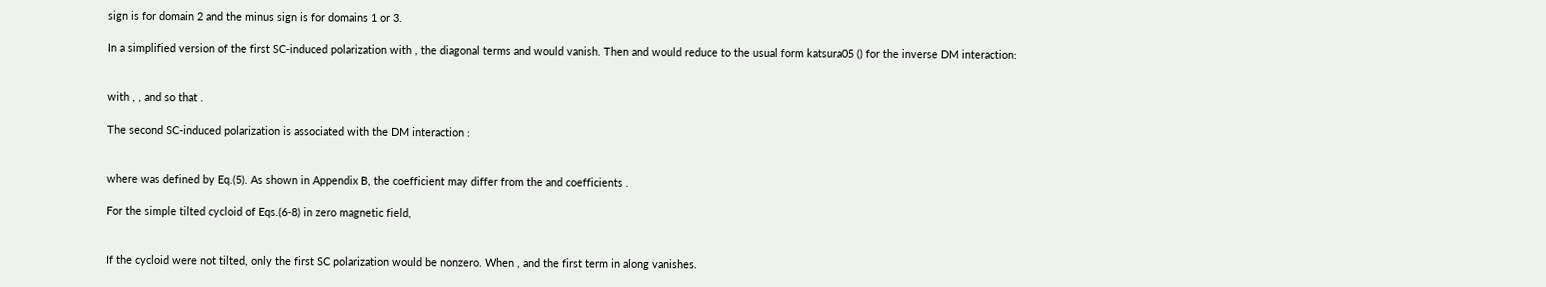sign is for domain 2 and the minus sign is for domains 1 or 3.

In a simplified version of the first SC-induced polarization with , the diagonal terms and would vanish. Then and would reduce to the usual form katsura05 () for the inverse DM interaction:


with , , and so that .

The second SC-induced polarization is associated with the DM interaction :


where was defined by Eq.(5). As shown in Appendix B, the coefficient may differ from the and coefficients .

For the simple tilted cycloid of Eqs.(6-8) in zero magnetic field,


If the cycloid were not tilted, only the first SC polarization would be nonzero. When , and the first term in along vanishes.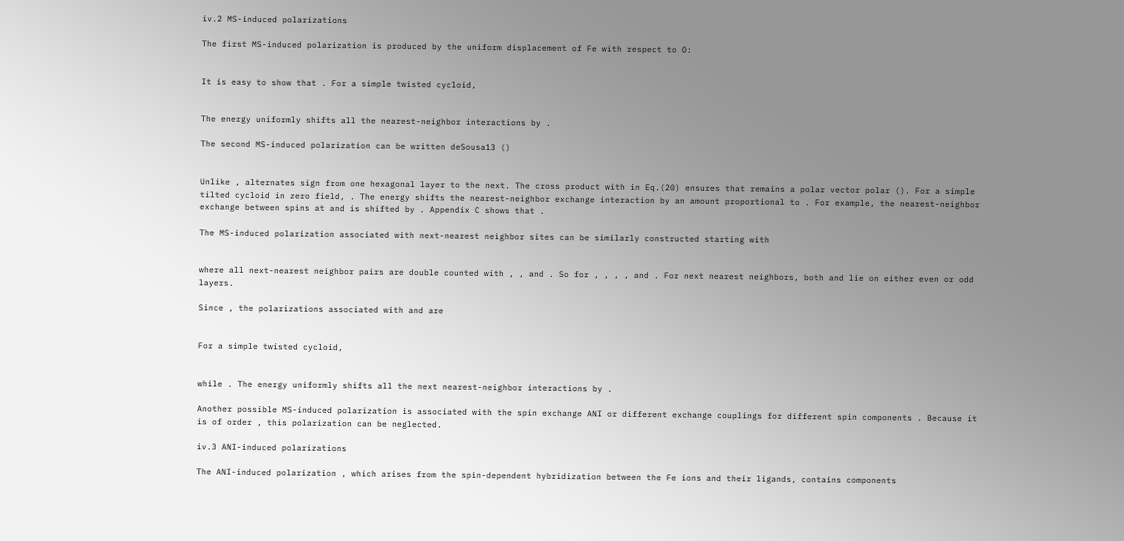iv.2 MS-induced polarizations

The first MS-induced polarization is produced by the uniform displacement of Fe with respect to O:


It is easy to show that . For a simple twisted cycloid,


The energy uniformly shifts all the nearest-neighbor interactions by .

The second MS-induced polarization can be written deSousa13 ()


Unlike , alternates sign from one hexagonal layer to the next. The cross product with in Eq.(20) ensures that remains a polar vector polar (). For a simple tilted cycloid in zero field, . The energy shifts the nearest-neighbor exchange interaction by an amount proportional to . For example, the nearest-neighbor exchange between spins at and is shifted by . Appendix C shows that .

The MS-induced polarization associated with next-nearest neighbor sites can be similarly constructed starting with


where all next-nearest neighbor pairs are double counted with , , and . So for , , , , and . For next nearest neighbors, both and lie on either even or odd layers.

Since , the polarizations associated with and are


For a simple twisted cycloid,


while . The energy uniformly shifts all the next nearest-neighbor interactions by .

Another possible MS-induced polarization is associated with the spin exchange ANI or different exchange couplings for different spin components . Because it is of order , this polarization can be neglected.

iv.3 ANI-induced polarizations

The ANI-induced polarization , which arises from the spin-dependent hybridization between the Fe ions and their ligands, contains components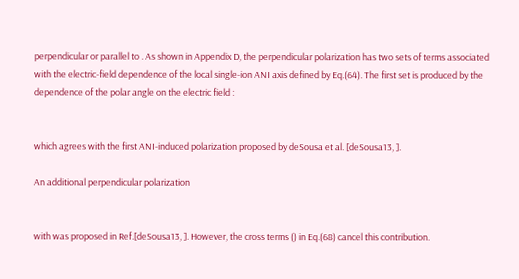perpendicular or parallel to . As shown in Appendix D, the perpendicular polarization has two sets of terms associated with the electric-field dependence of the local single-ion ANI axis defined by Eq.(64). The first set is produced by the dependence of the polar angle on the electric field :


which agrees with the first ANI-induced polarization proposed by deSousa et al. [deSousa13, ].

An additional perpendicular polarization


with was proposed in Ref.[deSousa13, ]. However, the cross terms () in Eq.(68) cancel this contribution.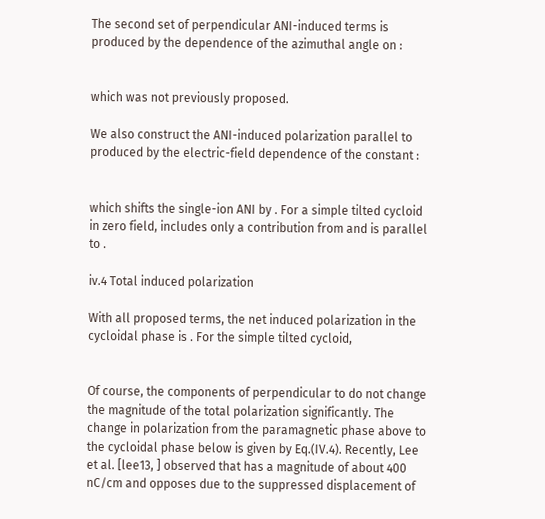The second set of perpendicular ANI-induced terms is produced by the dependence of the azimuthal angle on :


which was not previously proposed.

We also construct the ANI-induced polarization parallel to produced by the electric-field dependence of the constant :


which shifts the single-ion ANI by . For a simple tilted cycloid in zero field, includes only a contribution from and is parallel to .

iv.4 Total induced polarization

With all proposed terms, the net induced polarization in the cycloidal phase is . For the simple tilted cycloid,


Of course, the components of perpendicular to do not change the magnitude of the total polarization significantly. The change in polarization from the paramagnetic phase above to the cycloidal phase below is given by Eq.(IV.4). Recently, Lee et al. [lee13, ] observed that has a magnitude of about 400 nC/cm and opposes due to the suppressed displacement of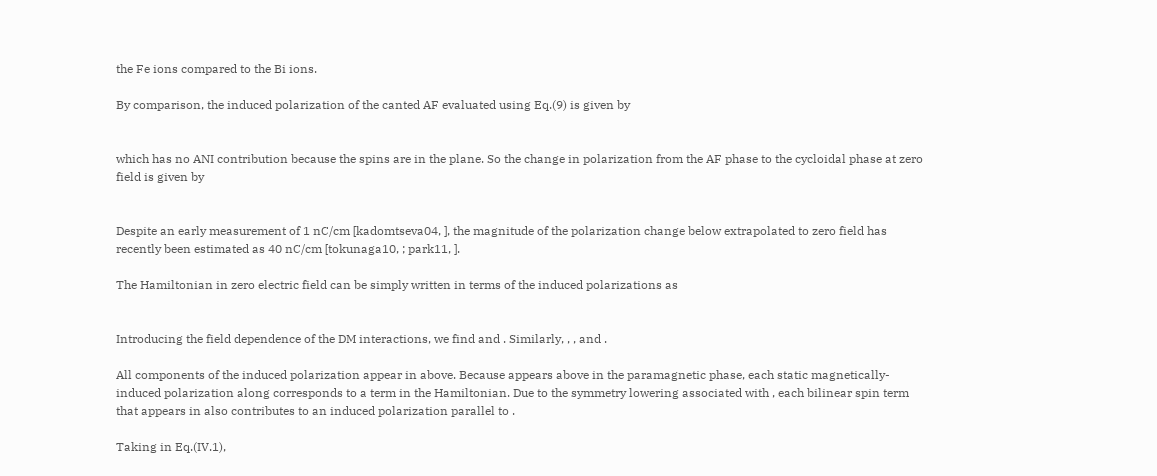the Fe ions compared to the Bi ions.

By comparison, the induced polarization of the canted AF evaluated using Eq.(9) is given by


which has no ANI contribution because the spins are in the plane. So the change in polarization from the AF phase to the cycloidal phase at zero field is given by


Despite an early measurement of 1 nC/cm [kadomtseva04, ], the magnitude of the polarization change below extrapolated to zero field has recently been estimated as 40 nC/cm [tokunaga10, ; park11, ].

The Hamiltonian in zero electric field can be simply written in terms of the induced polarizations as


Introducing the field dependence of the DM interactions, we find and . Similarly, , , and .

All components of the induced polarization appear in above. Because appears above in the paramagnetic phase, each static magnetically-induced polarization along corresponds to a term in the Hamiltonian. Due to the symmetry lowering associated with , each bilinear spin term that appears in also contributes to an induced polarization parallel to .

Taking in Eq.(IV.1),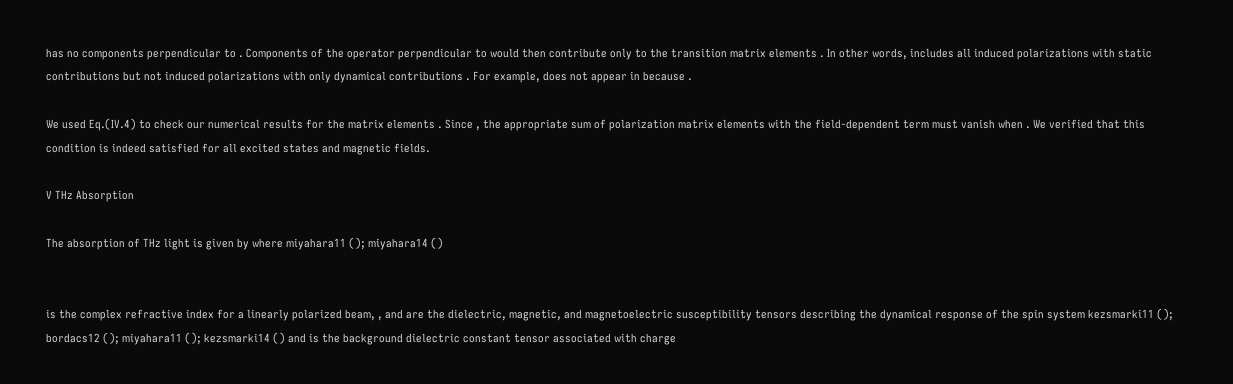has no components perpendicular to . Components of the operator perpendicular to would then contribute only to the transition matrix elements . In other words, includes all induced polarizations with static contributions but not induced polarizations with only dynamical contributions . For example, does not appear in because .

We used Eq.(IV.4) to check our numerical results for the matrix elements . Since , the appropriate sum of polarization matrix elements with the field-dependent term must vanish when . We verified that this condition is indeed satisfied for all excited states and magnetic fields.

V THz Absorption

The absorption of THz light is given by where miyahara11 (); miyahara14 ()


is the complex refractive index for a linearly polarized beam, , and are the dielectric, magnetic, and magnetoelectric susceptibility tensors describing the dynamical response of the spin system kezsmarki11 (); bordacs12 (); miyahara11 (); kezsmarki14 () and is the background dielectric constant tensor associated with charge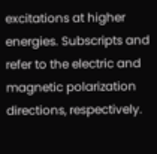excitations at higher energies. Subscripts and refer to the electric and magnetic polarization directions, respectively.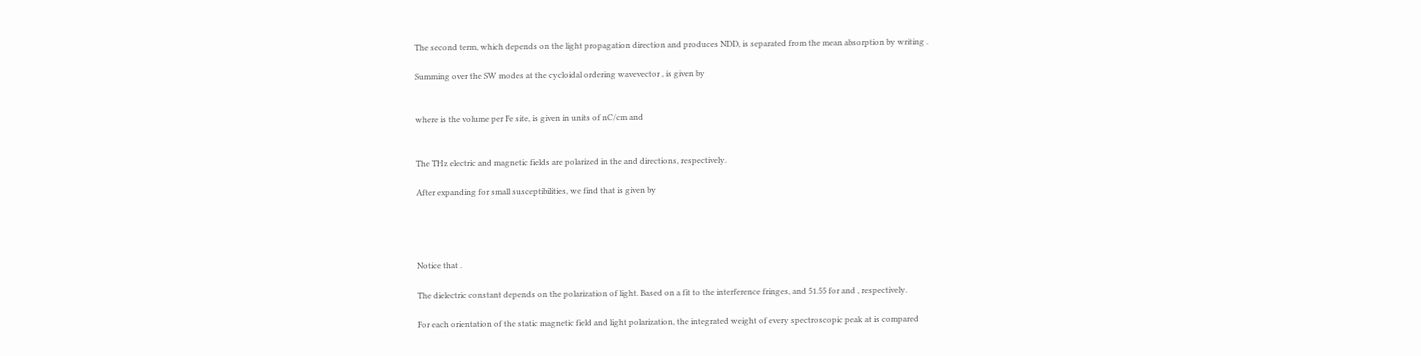The second term, which depends on the light propagation direction and produces NDD, is separated from the mean absorption by writing .

Summing over the SW modes at the cycloidal ordering wavevector , is given by


where is the volume per Fe site, is given in units of nC/cm and


The THz electric and magnetic fields are polarized in the and directions, respectively.

After expanding for small susceptibilities, we find that is given by




Notice that .

The dielectric constant depends on the polarization of light. Based on a fit to the interference fringes, and 51.55 for and , respectively.

For each orientation of the static magnetic field and light polarization, the integrated weight of every spectroscopic peak at is compared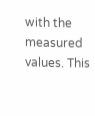with the measured values. This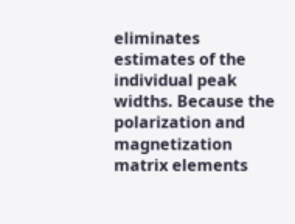eliminates estimates of the individual peak widths. Because the polarization and magnetization matrix elements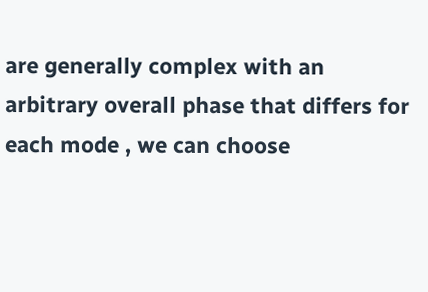are generally complex with an arbitrary overall phase that differs for each mode , we can choose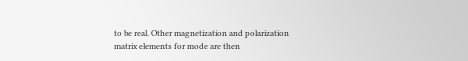to be real. Other magnetization and polarization matrix elements for mode are then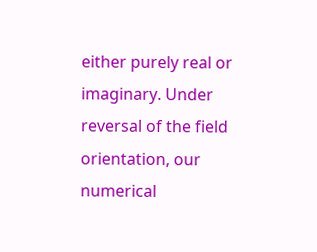either purely real or imaginary. Under reversal of the field orientation, our numerical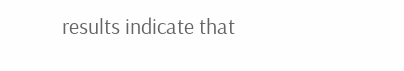results indicate that